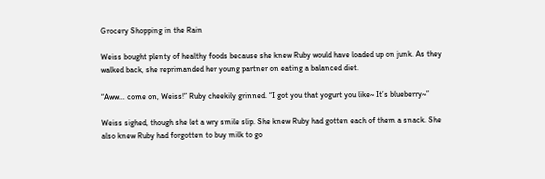Grocery Shopping in the Rain

Weiss bought plenty of healthy foods because she knew Ruby would have loaded up on junk. As they walked back, she reprimanded her young partner on eating a balanced diet.

“Aww… come on, Weiss!” Ruby cheekily grinned. “I got you that yogurt you like~ It’s blueberry~”

Weiss sighed, though she let a wry smile slip. She knew Ruby had gotten each of them a snack. She also knew Ruby had forgotten to buy milk to go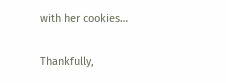with her cookies…

Thankfully,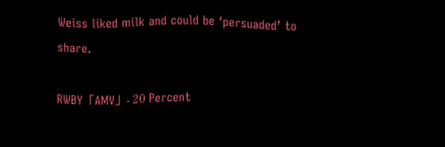Weiss liked milk and could be ‘persuaded’ to share.

RWBY「AMV」- 20 Percent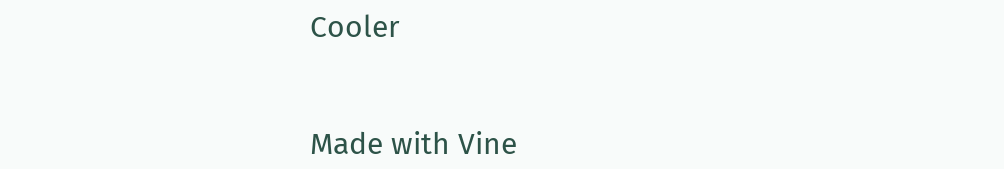Cooler


Made with Vine